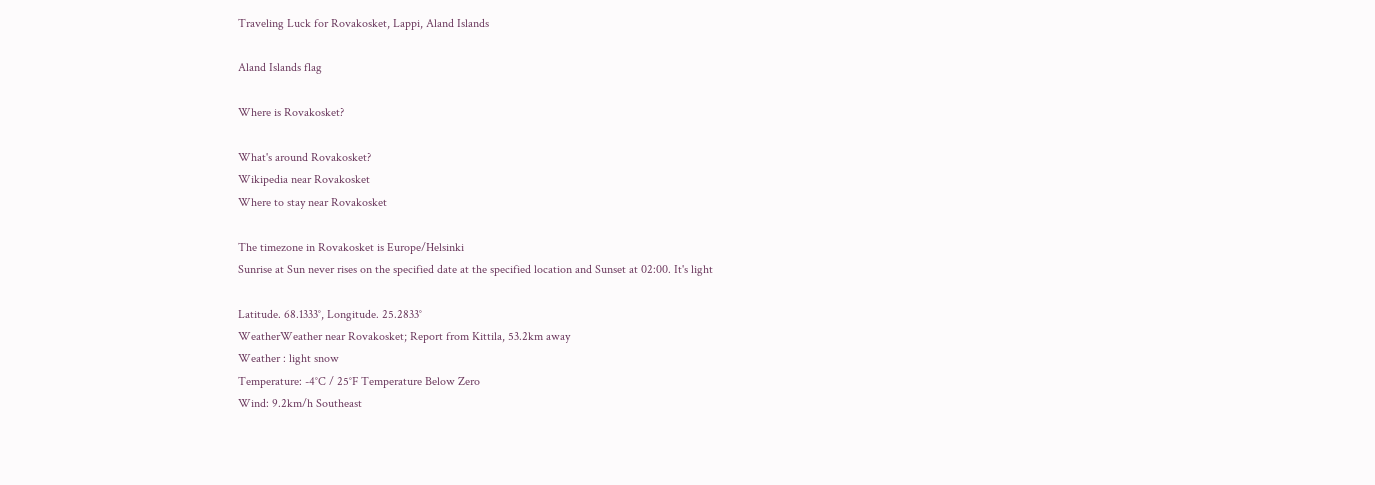Traveling Luck for Rovakosket, Lappi, Aland Islands

Aland Islands flag

Where is Rovakosket?

What's around Rovakosket?
Wikipedia near Rovakosket
Where to stay near Rovakosket

The timezone in Rovakosket is Europe/Helsinki
Sunrise at Sun never rises on the specified date at the specified location and Sunset at 02:00. It's light

Latitude. 68.1333°, Longitude. 25.2833°
WeatherWeather near Rovakosket; Report from Kittila, 53.2km away
Weather : light snow
Temperature: -4°C / 25°F Temperature Below Zero
Wind: 9.2km/h Southeast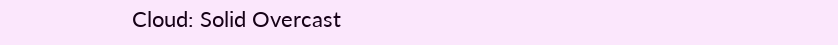Cloud: Solid Overcast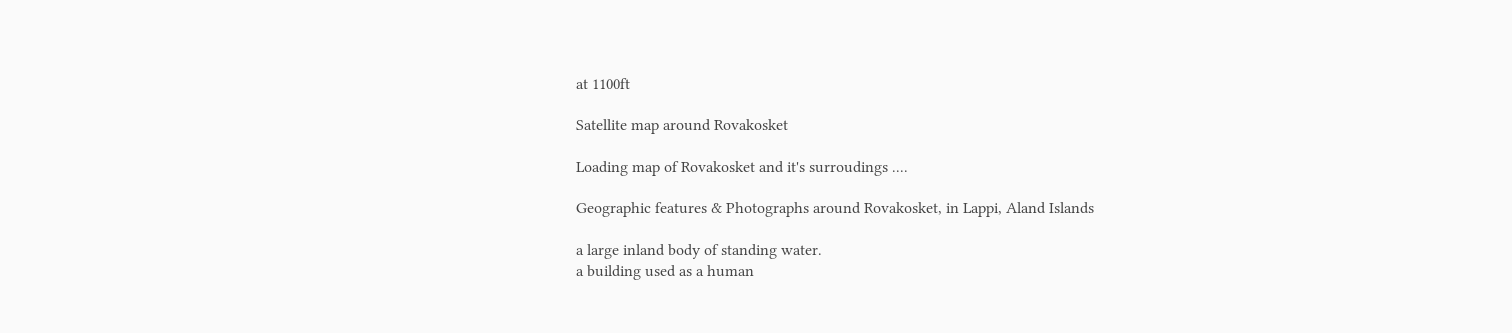at 1100ft

Satellite map around Rovakosket

Loading map of Rovakosket and it's surroudings ....

Geographic features & Photographs around Rovakosket, in Lappi, Aland Islands

a large inland body of standing water.
a building used as a human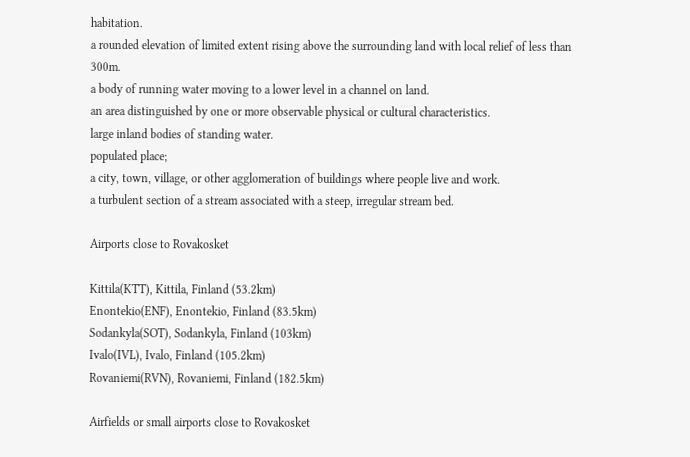habitation.
a rounded elevation of limited extent rising above the surrounding land with local relief of less than 300m.
a body of running water moving to a lower level in a channel on land.
an area distinguished by one or more observable physical or cultural characteristics.
large inland bodies of standing water.
populated place;
a city, town, village, or other agglomeration of buildings where people live and work.
a turbulent section of a stream associated with a steep, irregular stream bed.

Airports close to Rovakosket

Kittila(KTT), Kittila, Finland (53.2km)
Enontekio(ENF), Enontekio, Finland (83.5km)
Sodankyla(SOT), Sodankyla, Finland (103km)
Ivalo(IVL), Ivalo, Finland (105.2km)
Rovaniemi(RVN), Rovaniemi, Finland (182.5km)

Airfields or small airports close to Rovakosket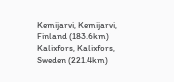Kemijarvi, Kemijarvi, Finland (183.6km)
Kalixfors, Kalixfors, Sweden (221.4km)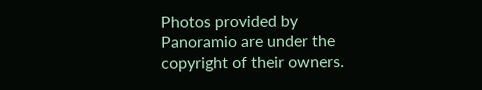Photos provided by Panoramio are under the copyright of their owners.